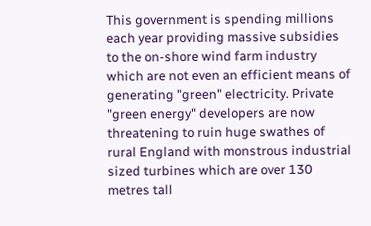This government is spending millions each year providing massive subsidies to the on-shore wind farm industry which are not even an efficient means of generating "green" electricity. Private "green energy" developers are now threatening to ruin huge swathes of rural England with monstrous industrial sized turbines which are over 130 metres tall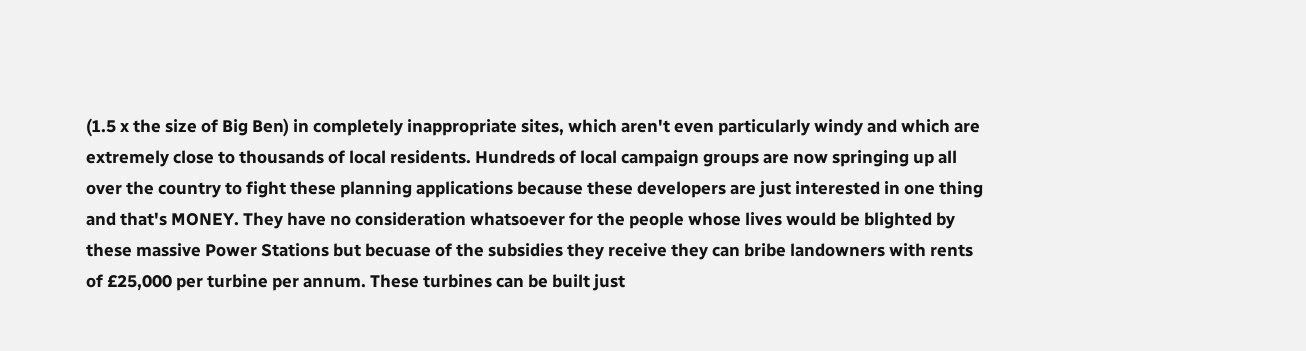(1.5 x the size of Big Ben) in completely inappropriate sites, which aren't even particularly windy and which are extremely close to thousands of local residents. Hundreds of local campaign groups are now springing up all over the country to fight these planning applications because these developers are just interested in one thing and that's MONEY. They have no consideration whatsoever for the people whose lives would be blighted by these massive Power Stations but becuase of the subsidies they receive they can bribe landowners with rents of £25,000 per turbine per annum. These turbines can be built just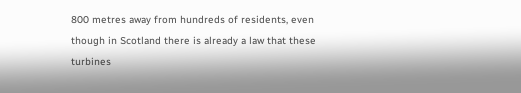800 metres away from hundreds of residents, even though in Scotland there is already a law that these turbines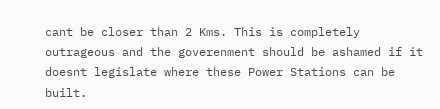cant be closer than 2 Kms. This is completely outrageous and the goverenment should be ashamed if it doesnt legislate where these Power Stations can be built.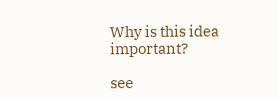Why is this idea important?

see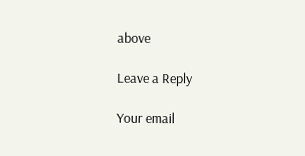above

Leave a Reply

Your email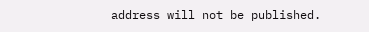address will not be published.